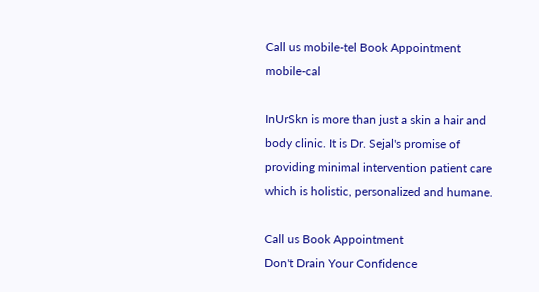Call us mobile-tel Book Appointment mobile-cal

InUrSkn is more than just a skin a hair and body clinic. It is Dr. Sejal's promise of providing minimal intervention patient care which is holistic, personalized and humane.

Call us Book Appointment
Don't Drain Your Confidence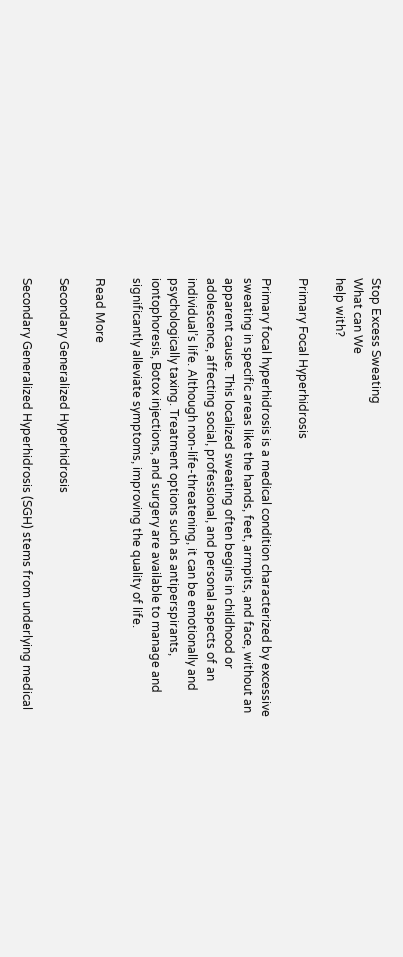Stop Excess Sweating
What can We
help with?

Primary Focal Hyperhidrosis

Primary focal hyperhidrosis is a medical condition characterized by excessive sweating in specific areas like the hands, feet, armpits, and face, without an apparent cause. This localized sweating often begins in childhood or adolescence, affecting social, professional, and personal aspects of an individual’s life. Although non-life-threatening, it can be emotionally and psychologically taxing. Treatment options such as antiperspirants, iontophoresis, Botox injections, and surgery are available to manage and significantly alleviate symptoms, improving the quality of life.

Read More

Secondary Generalized Hyperhidrosis

Secondary Generalized Hyperhidrosis (SGH) stems from underlying medical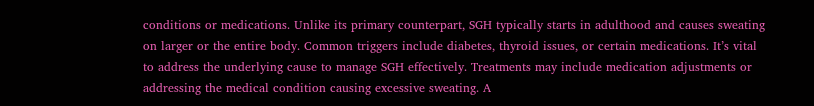conditions or medications. Unlike its primary counterpart, SGH typically starts in adulthood and causes sweating on larger or the entire body. Common triggers include diabetes, thyroid issues, or certain medications. It’s vital to address the underlying cause to manage SGH effectively. Treatments may include medication adjustments or addressing the medical condition causing excessive sweating. A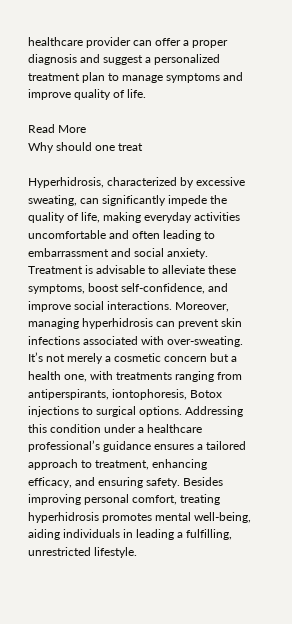healthcare provider can offer a proper diagnosis and suggest a personalized treatment plan to manage symptoms and improve quality of life.

Read More
Why should one treat

Hyperhidrosis, characterized by excessive sweating, can significantly impede the quality of life, making everyday activities uncomfortable and often leading to embarrassment and social anxiety. Treatment is advisable to alleviate these symptoms, boost self-confidence, and improve social interactions. Moreover, managing hyperhidrosis can prevent skin infections associated with over-sweating. It’s not merely a cosmetic concern but a health one, with treatments ranging from antiperspirants, iontophoresis, Botox injections to surgical options. Addressing this condition under a healthcare professional’s guidance ensures a tailored approach to treatment, enhancing efficacy, and ensuring safety. Besides improving personal comfort, treating hyperhidrosis promotes mental well-being, aiding individuals in leading a fulfilling, unrestricted lifestyle.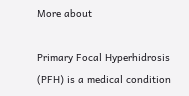More about

Primary Focal Hyperhidrosis (PFH) is a medical condition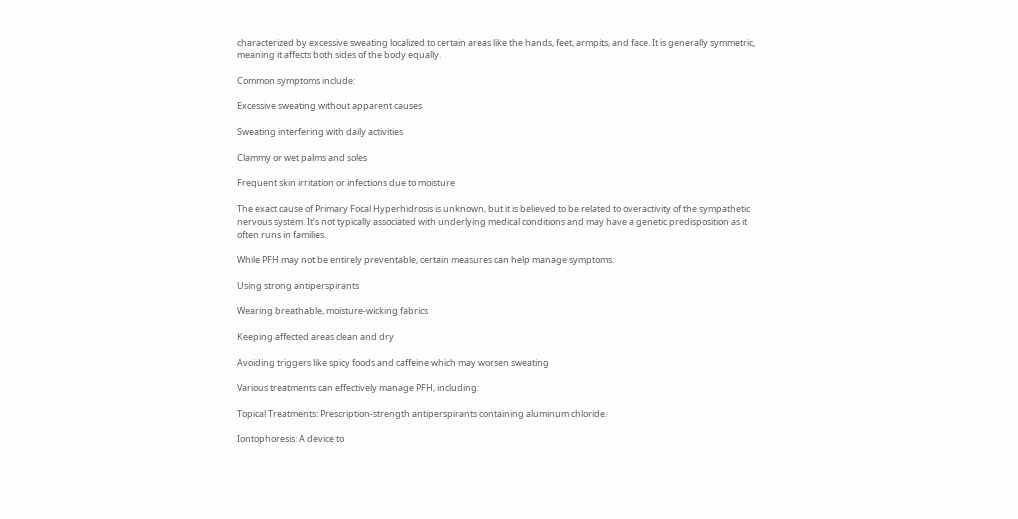characterized by excessive sweating localized to certain areas like the hands, feet, armpits, and face. It is generally symmetric, meaning it affects both sides of the body equally.

Common symptoms include:

Excessive sweating without apparent causes

Sweating interfering with daily activities

Clammy or wet palms and soles

Frequent skin irritation or infections due to moisture

The exact cause of Primary Focal Hyperhidrosis is unknown, but it is believed to be related to overactivity of the sympathetic nervous system. It’s not typically associated with underlying medical conditions and may have a genetic predisposition as it often runs in families.

While PFH may not be entirely preventable, certain measures can help manage symptoms:

Using strong antiperspirants

Wearing breathable, moisture-wicking fabrics

Keeping affected areas clean and dry

Avoiding triggers like spicy foods and caffeine which may worsen sweating

Various treatments can effectively manage PFH, including:

Topical Treatments: Prescription-strength antiperspirants containing aluminum chloride.

Iontophoresis: A device to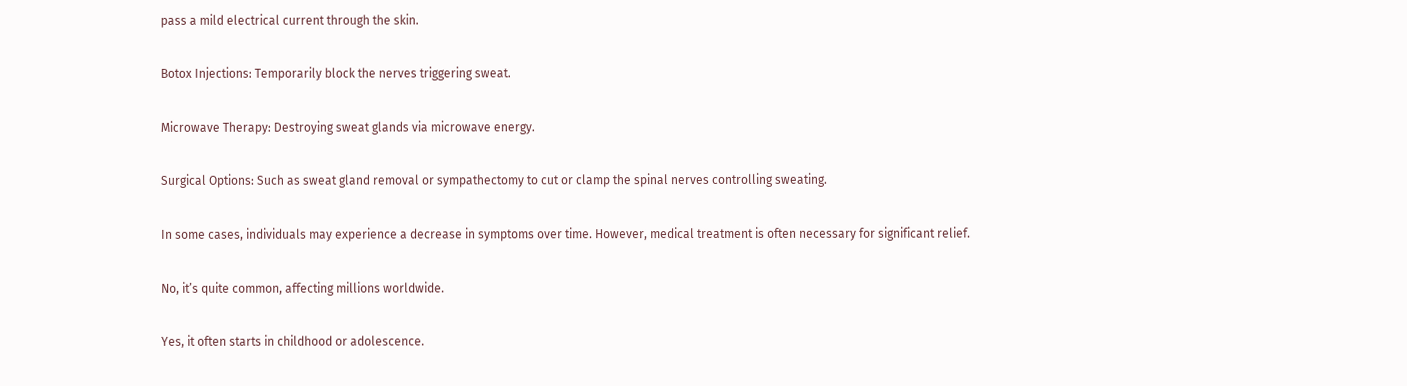pass a mild electrical current through the skin.

Botox Injections: Temporarily block the nerves triggering sweat.

Microwave Therapy: Destroying sweat glands via microwave energy.

Surgical Options: Such as sweat gland removal or sympathectomy to cut or clamp the spinal nerves controlling sweating.

In some cases, individuals may experience a decrease in symptoms over time. However, medical treatment is often necessary for significant relief.

No, it’s quite common, affecting millions worldwide.

Yes, it often starts in childhood or adolescence.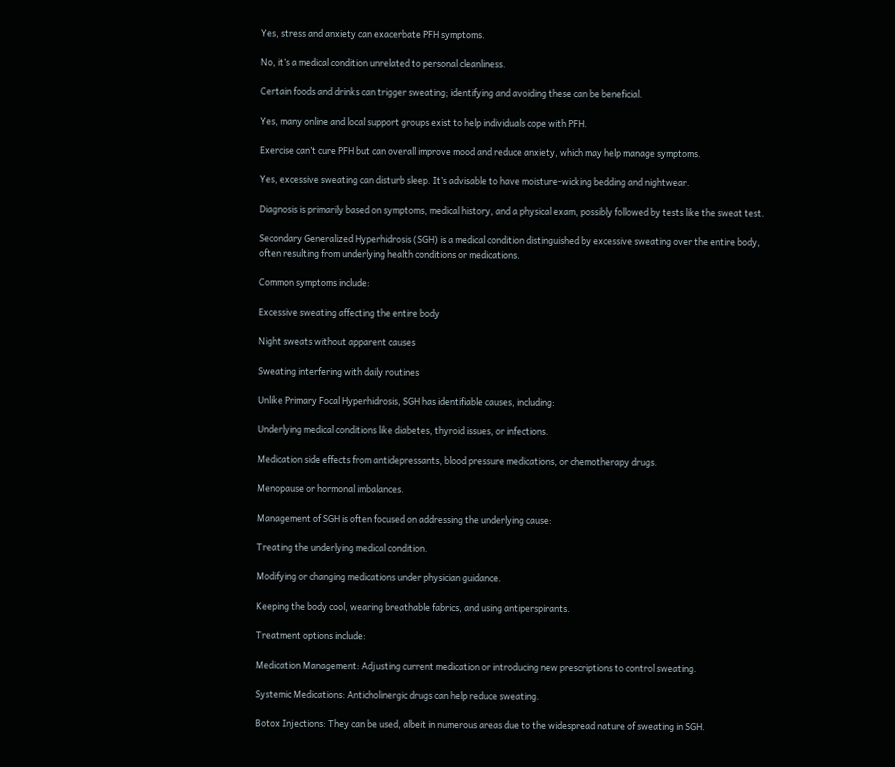Yes, stress and anxiety can exacerbate PFH symptoms.

No, it’s a medical condition unrelated to personal cleanliness.

Certain foods and drinks can trigger sweating; identifying and avoiding these can be beneficial.

Yes, many online and local support groups exist to help individuals cope with PFH.

Exercise can’t cure PFH but can overall improve mood and reduce anxiety, which may help manage symptoms.

Yes, excessive sweating can disturb sleep. It’s advisable to have moisture-wicking bedding and nightwear.

Diagnosis is primarily based on symptoms, medical history, and a physical exam, possibly followed by tests like the sweat test.

Secondary Generalized Hyperhidrosis (SGH) is a medical condition distinguished by excessive sweating over the entire body, often resulting from underlying health conditions or medications.

Common symptoms include:

Excessive sweating affecting the entire body

Night sweats without apparent causes

Sweating interfering with daily routines

Unlike Primary Focal Hyperhidrosis, SGH has identifiable causes, including:

Underlying medical conditions like diabetes, thyroid issues, or infections.

Medication side effects from antidepressants, blood pressure medications, or chemotherapy drugs.

Menopause or hormonal imbalances.

Management of SGH is often focused on addressing the underlying cause:

Treating the underlying medical condition.

Modifying or changing medications under physician guidance.

Keeping the body cool, wearing breathable fabrics, and using antiperspirants.

Treatment options include:

Medication Management: Adjusting current medication or introducing new prescriptions to control sweating.

Systemic Medications: Anticholinergic drugs can help reduce sweating.

Botox Injections: They can be used, albeit in numerous areas due to the widespread nature of sweating in SGH.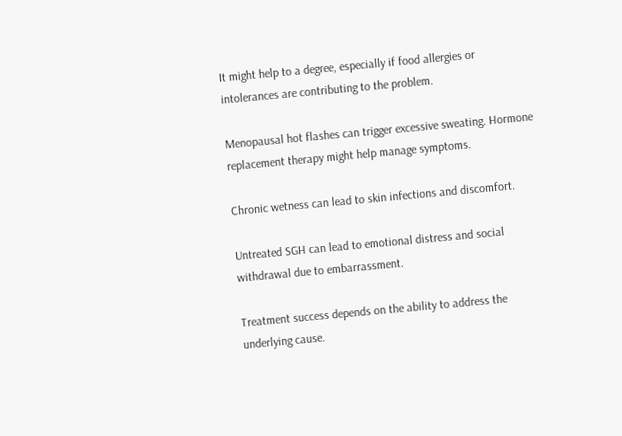It might help to a degree, especially if food allergies or intolerances are contributing to the problem.

Menopausal hot flashes can trigger excessive sweating. Hormone replacement therapy might help manage symptoms.

Chronic wetness can lead to skin infections and discomfort.

Untreated SGH can lead to emotional distress and social withdrawal due to embarrassment.

Treatment success depends on the ability to address the underlying cause.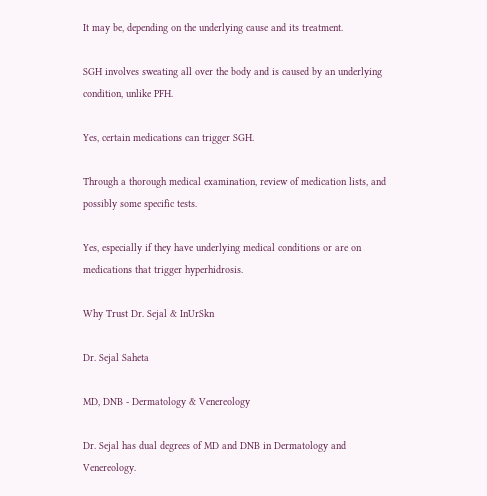It may be, depending on the underlying cause and its treatment.

SGH involves sweating all over the body and is caused by an underlying condition, unlike PFH.

Yes, certain medications can trigger SGH.

Through a thorough medical examination, review of medication lists, and possibly some specific tests.

Yes, especially if they have underlying medical conditions or are on medications that trigger hyperhidrosis.

Why Trust Dr. Sejal & InUrSkn

Dr. Sejal Saheta

MD, DNB - Dermatology & Venereology

Dr. Sejal has dual degrees of MD and DNB in Dermatology and Venereology.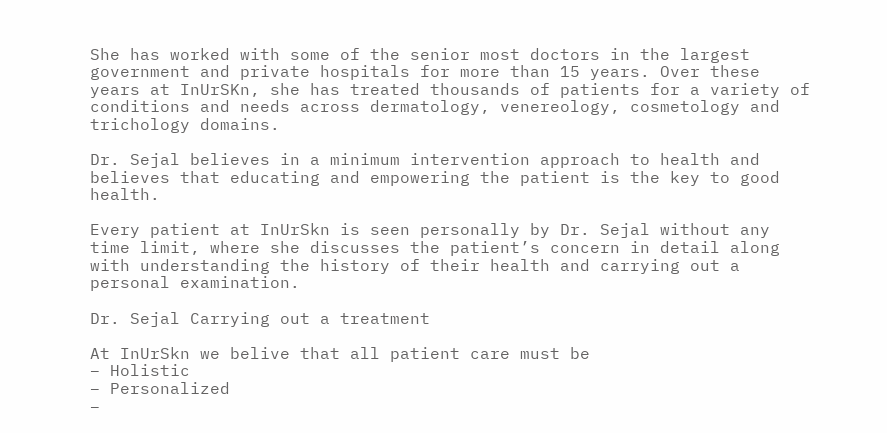She has worked with some of the senior most doctors in the largest government and private hospitals for more than 15 years. Over these years at InUrSKn, she has treated thousands of patients for a variety of conditions and needs across dermatology, venereology, cosmetology and trichology domains.

Dr. Sejal believes in a minimum intervention approach to health and believes that educating and empowering the patient is the key to good health.

Every patient at InUrSkn is seen personally by Dr. Sejal without any time limit, where she discusses the patient’s concern in detail along with understanding the history of their health and carrying out a personal examination.

Dr. Sejal Carrying out a treatment

At InUrSkn we belive that all patient care must be
– Holistic
– Personalized
–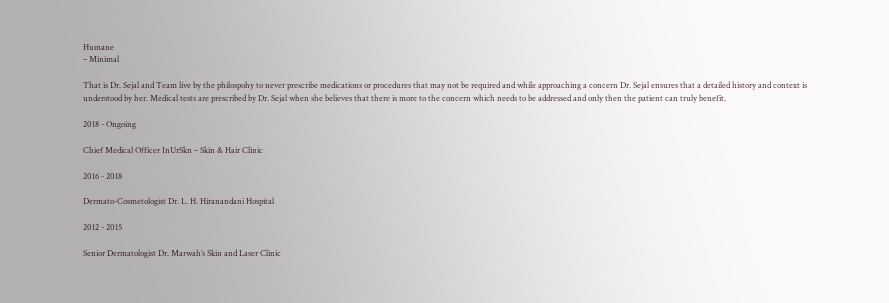Humane
– Minimal

That is Dr. Sejal and Team live by the philospohy to never prescribe medications or procedures that may not be required and while approaching a concern Dr. Sejal ensures that a detailed history and context is understood by her. Medical tests are prescribed by Dr. Sejal when she believes that there is more to the concern which needs to be addressed and only then the patient can truly benefit.

2018 - Ongoing

Chief Medical Officer InUrSkn – Skin & Hair Clinic

2016 - 2018

Dermato-Cosmetologist Dr. L. H. Hiranandani Hospital

2012 - 2015

Senior Dermatologist Dr. Marwah’s Skin and Laser Clinic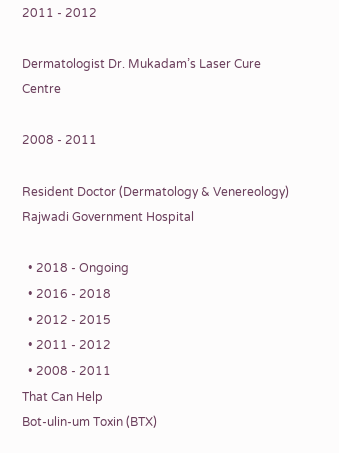2011 - 2012

Dermatologist Dr. Mukadam’s Laser Cure Centre

2008 - 2011

Resident Doctor (Dermatology & Venereology) Rajwadi Government Hospital

  • 2018 - Ongoing
  • 2016 - 2018
  • 2012 - 2015
  • 2011 - 2012
  • 2008 - 2011
That Can Help
Bot-ulin-um Toxin (BTX)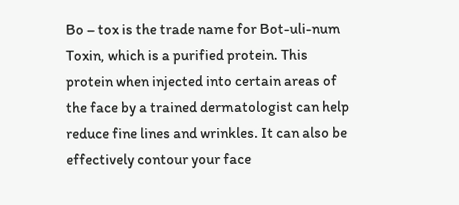Bo – tox is the trade name for Bot-uli-num Toxin, which is a purified protein. This protein when injected into certain areas of the face by a trained dermatologist can help reduce fine lines and wrinkles. It can also be effectively contour your face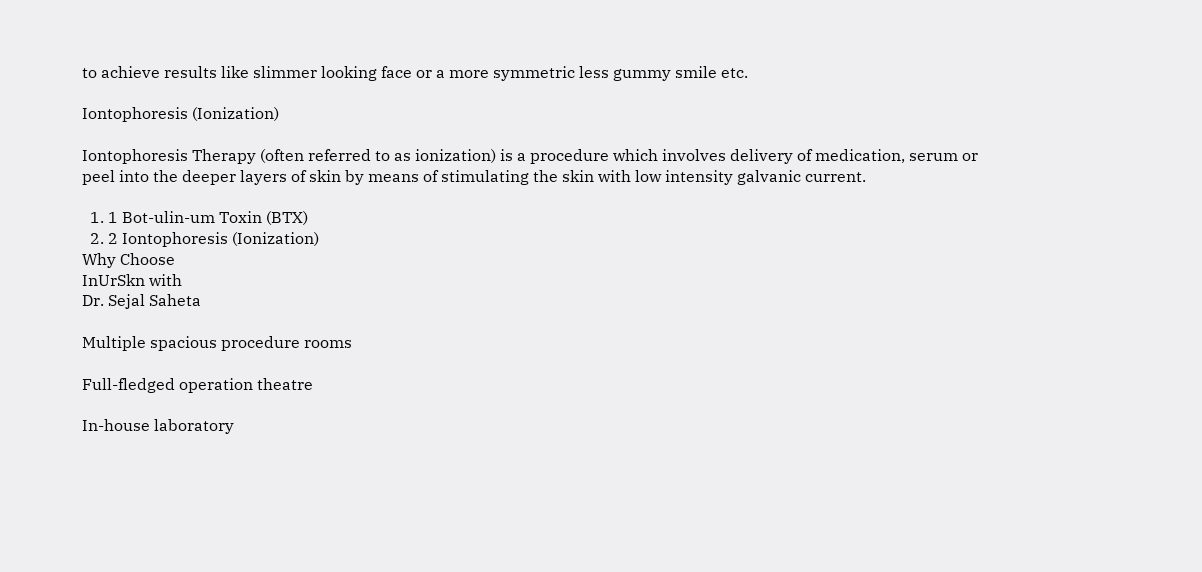to achieve results like slimmer looking face or a more symmetric less gummy smile etc.

Iontophoresis (Ionization)

Iontophoresis Therapy (often referred to as ionization) is a procedure which involves delivery of medication, serum or peel into the deeper layers of skin by means of stimulating the skin with low intensity galvanic current.

  1. 1 Bot-ulin-um Toxin (BTX)
  2. 2 Iontophoresis (Ionization)
Why Choose
InUrSkn with
Dr. Sejal Saheta

Multiple spacious procedure rooms

Full-fledged operation theatre

In-house laboratory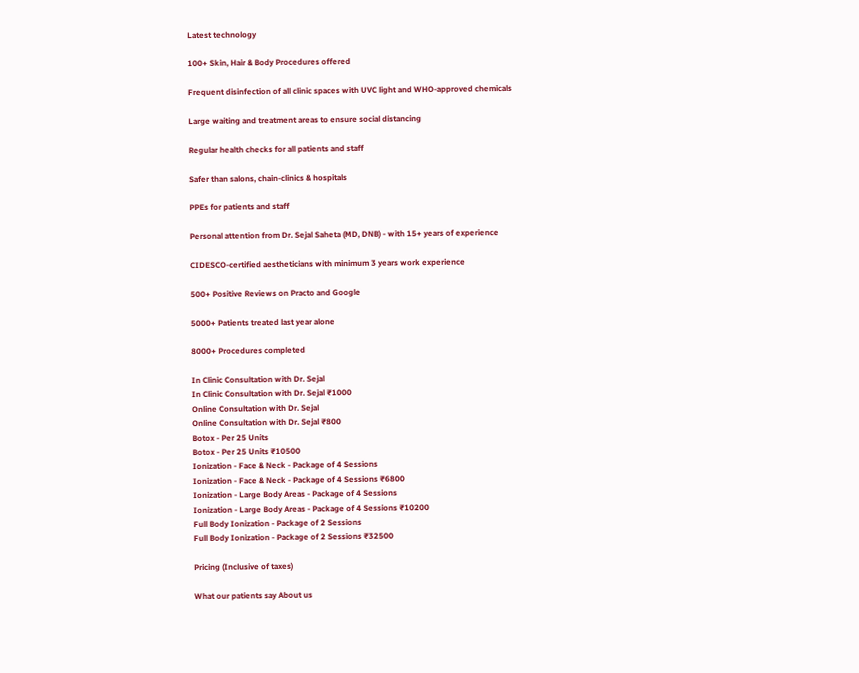Latest technology

100+ Skin, Hair & Body Procedures offered

Frequent disinfection of all clinic spaces with UVC light and WHO-approved chemicals

Large waiting and treatment areas to ensure social distancing

Regular health checks for all patients and staff

Safer than salons, chain-clinics & hospitals

PPEs for patients and staff

Personal attention from Dr. Sejal Saheta (MD, DNB) - with 15+ years of experience

CIDESCO-certified aestheticians with minimum 3 years work experience

500+ Positive Reviews on Practo and Google

5000+ Patients treated last year alone

8000+ Procedures completed

In Clinic Consultation with Dr. Sejal
In Clinic Consultation with Dr. Sejal ₹1000
Online Consultation with Dr. Sejal
Online Consultation with Dr. Sejal ₹800
Botox - Per 25 Units
Botox - Per 25 Units ₹10500
Ionization - Face & Neck - Package of 4 Sessions
Ionization - Face & Neck - Package of 4 Sessions ₹6800
Ionization - Large Body Areas - Package of 4 Sessions
Ionization - Large Body Areas - Package of 4 Sessions ₹10200
Full Body Ionization - Package of 2 Sessions
Full Body Ionization - Package of 2 Sessions ₹32500

Pricing (Inclusive of taxes)

What our patients say About us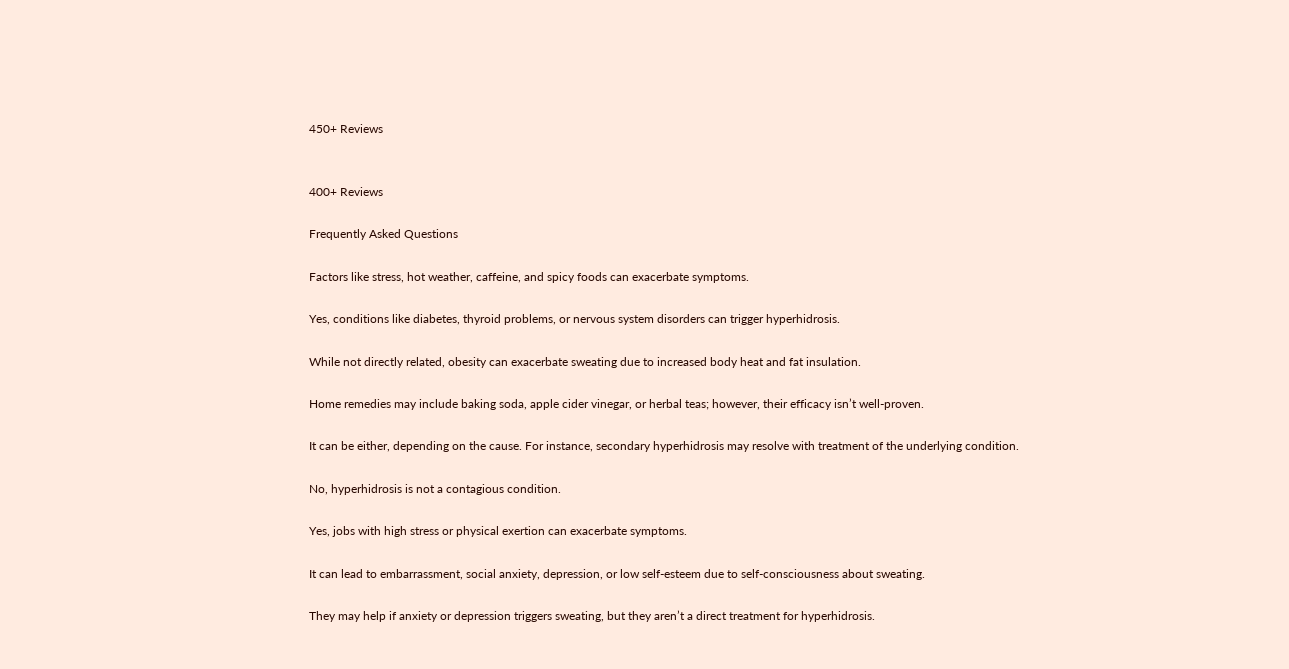450+ Reviews


400+ Reviews

Frequently Asked Questions

Factors like stress, hot weather, caffeine, and spicy foods can exacerbate symptoms.

Yes, conditions like diabetes, thyroid problems, or nervous system disorders can trigger hyperhidrosis.

While not directly related, obesity can exacerbate sweating due to increased body heat and fat insulation.

Home remedies may include baking soda, apple cider vinegar, or herbal teas; however, their efficacy isn’t well-proven.

It can be either, depending on the cause. For instance, secondary hyperhidrosis may resolve with treatment of the underlying condition.

No, hyperhidrosis is not a contagious condition.

Yes, jobs with high stress or physical exertion can exacerbate symptoms.

It can lead to embarrassment, social anxiety, depression, or low self-esteem due to self-consciousness about sweating.

They may help if anxiety or depression triggers sweating, but they aren’t a direct treatment for hyperhidrosis.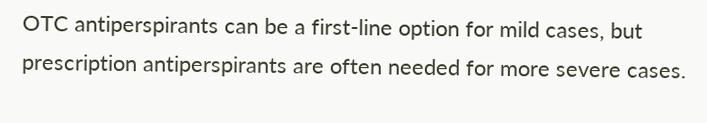OTC antiperspirants can be a first-line option for mild cases, but prescription antiperspirants are often needed for more severe cases.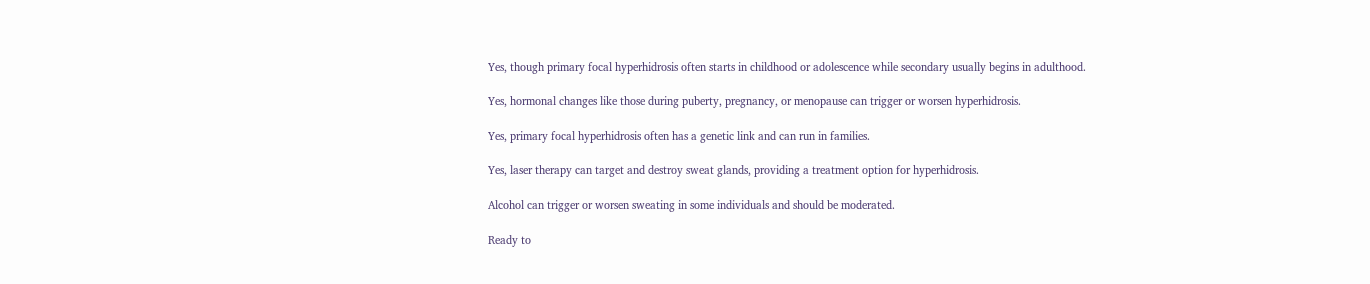Yes, though primary focal hyperhidrosis often starts in childhood or adolescence while secondary usually begins in adulthood.

Yes, hormonal changes like those during puberty, pregnancy, or menopause can trigger or worsen hyperhidrosis.

Yes, primary focal hyperhidrosis often has a genetic link and can run in families.

Yes, laser therapy can target and destroy sweat glands, providing a treatment option for hyperhidrosis.

Alcohol can trigger or worsen sweating in some individuals and should be moderated.

Ready to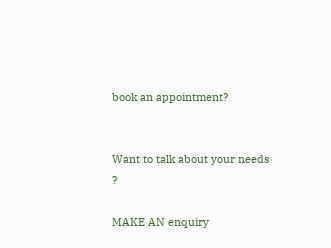book an appointment?


Want to talk about your needs ?

MAKE AN enquiry